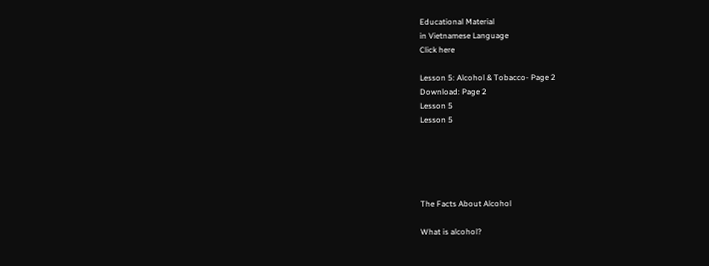Educational Material
in Vietnamese Language
Click here

Lesson 5: Alcohol & Tobacco- Page 2
Download: Page 2
Lesson 5
Lesson 5





The Facts About Alcohol

What is alcohol?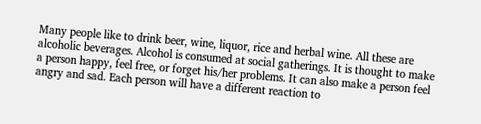Many people like to drink beer, wine, liquor, rice and herbal wine. All these are alcoholic beverages. Alcohol is consumed at social gatherings. It is thought to make a person happy, feel free, or forget his/her problems. It can also make a person feel angry and sad. Each person will have a different reaction to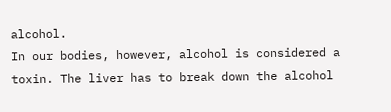alcohol.
In our bodies, however, alcohol is considered a toxin. The liver has to break down the alcohol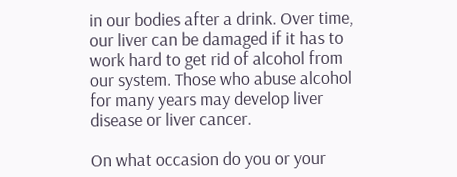in our bodies after a drink. Over time, our liver can be damaged if it has to work hard to get rid of alcohol from our system. Those who abuse alcohol for many years may develop liver disease or liver cancer.

On what occasion do you or your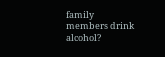family members drink alcohol?